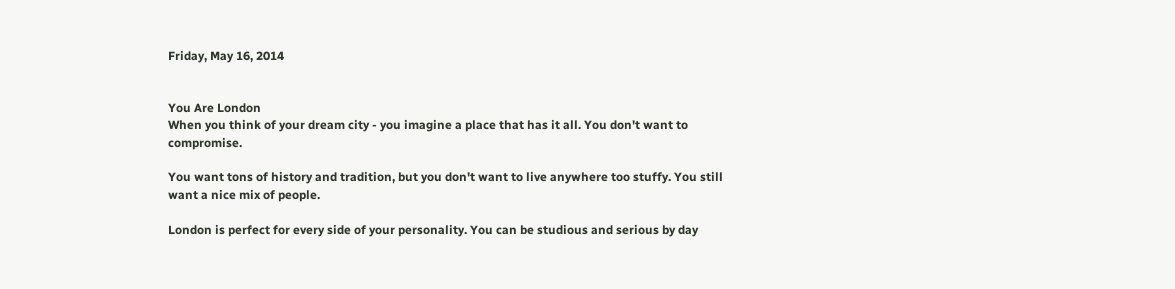Friday, May 16, 2014


You Are London
When you think of your dream city - you imagine a place that has it all. You don't want to compromise.

You want tons of history and tradition, but you don't want to live anywhere too stuffy. You still want a nice mix of people.

London is perfect for every side of your personality. You can be studious and serious by day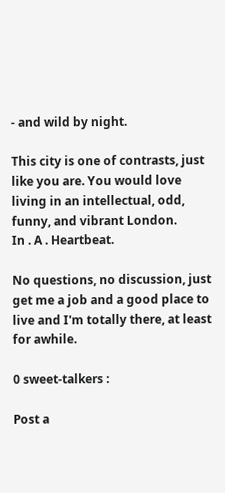- and wild by night.

This city is one of contrasts, just like you are. You would love living in an intellectual, odd, funny, and vibrant London.
In . A . Heartbeat.

No questions, no discussion, just get me a job and a good place to live and I'm totally there, at least for awhile.

0 sweet-talkers :

Post a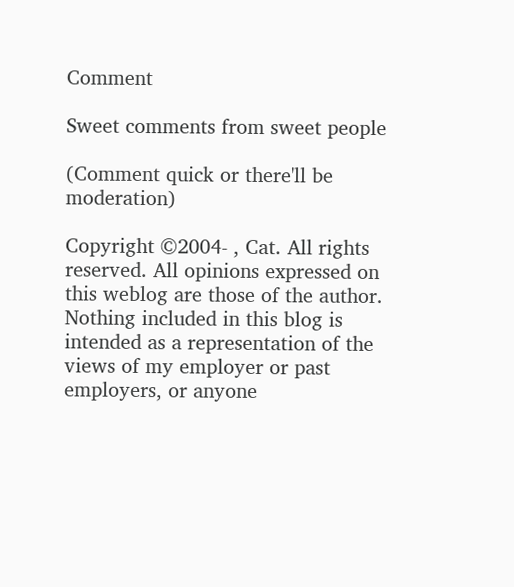Comment

Sweet comments from sweet people

(Comment quick or there'll be moderation)

Copyright ©2004- , Cat. All rights reserved. All opinions expressed on this weblog are those of the author. Nothing included in this blog is intended as a representation of the views of my employer or past employers, or anyone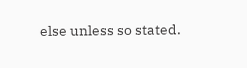else unless so stated.